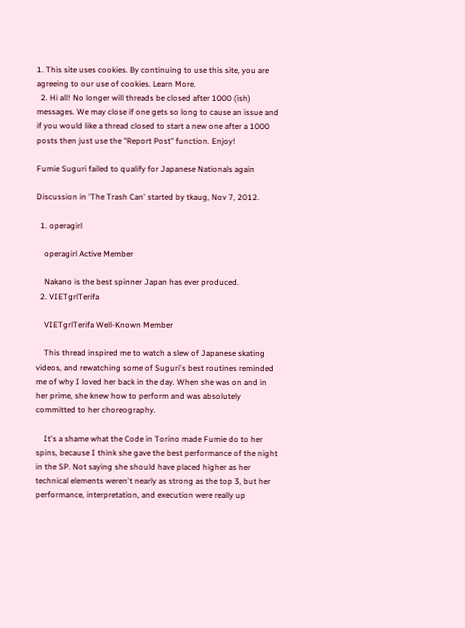1. This site uses cookies. By continuing to use this site, you are agreeing to our use of cookies. Learn More.
  2. Hi all! No longer will threads be closed after 1000 (ish) messages. We may close if one gets so long to cause an issue and if you would like a thread closed to start a new one after a 1000 posts then just use the "Report Post" function. Enjoy!

Fumie Suguri failed to qualify for Japanese Nationals again

Discussion in 'The Trash Can' started by tkaug, Nov 7, 2012.

  1. operagirl

    operagirl Active Member

    Nakano is the best spinner Japan has ever produced.
  2. VIETgrlTerifa

    VIETgrlTerifa Well-Known Member

    This thread inspired me to watch a slew of Japanese skating videos, and rewatching some of Suguri's best routines reminded me of why I loved her back in the day. When she was on and in her prime, she knew how to perform and was absolutely committed to her choreography.

    It's a shame what the Code in Torino made Fumie do to her spins, because I think she gave the best performance of the night in the SP. Not saying she should have placed higher as her technical elements weren't nearly as strong as the top 3, but her performance, interpretation, and execution were really up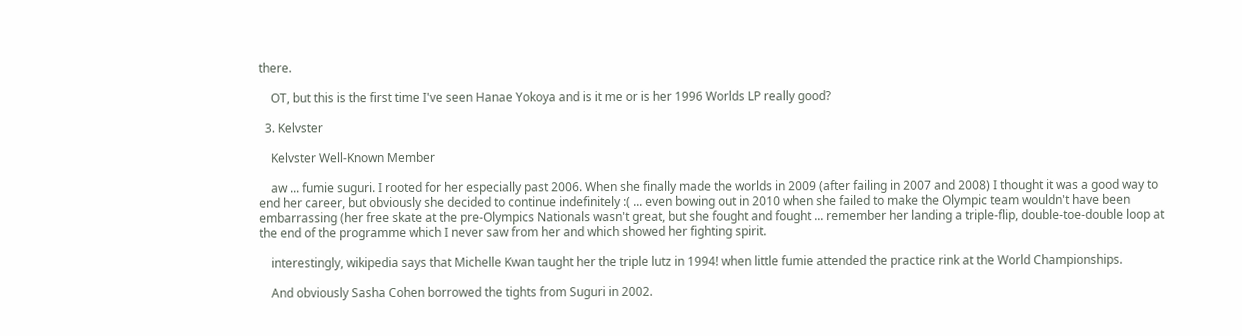there.

    OT, but this is the first time I've seen Hanae Yokoya and is it me or is her 1996 Worlds LP really good?

  3. Kelvster

    Kelvster Well-Known Member

    aw ... fumie suguri. I rooted for her especially past 2006. When she finally made the worlds in 2009 (after failing in 2007 and 2008) I thought it was a good way to end her career, but obviously she decided to continue indefinitely :( ... even bowing out in 2010 when she failed to make the Olympic team wouldn't have been embarrassing (her free skate at the pre-Olympics Nationals wasn't great, but she fought and fought ... remember her landing a triple-flip, double-toe-double loop at the end of the programme which I never saw from her and which showed her fighting spirit.

    interestingly, wikipedia says that Michelle Kwan taught her the triple lutz in 1994! when little fumie attended the practice rink at the World Championships.

    And obviously Sasha Cohen borrowed the tights from Suguri in 2002.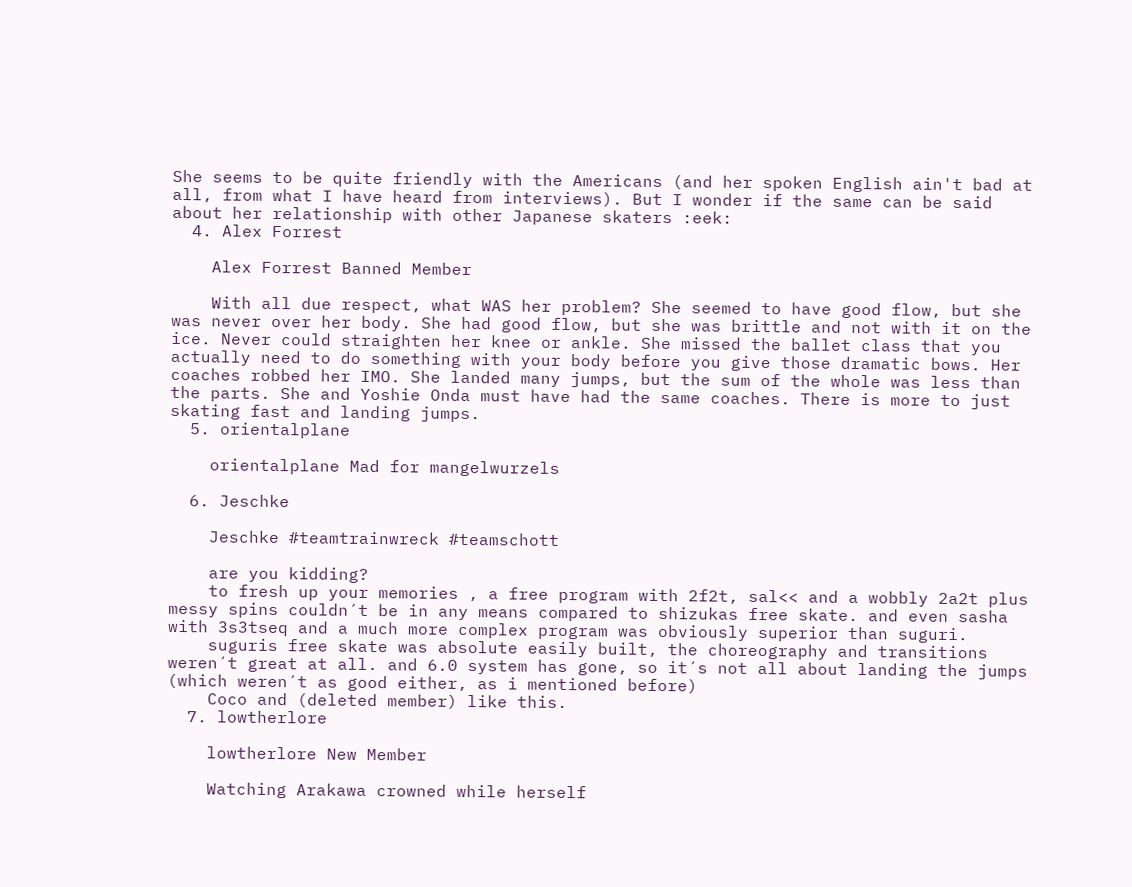She seems to be quite friendly with the Americans (and her spoken English ain't bad at all, from what I have heard from interviews). But I wonder if the same can be said about her relationship with other Japanese skaters :eek:
  4. Alex Forrest

    Alex Forrest Banned Member

    With all due respect, what WAS her problem? She seemed to have good flow, but she was never over her body. She had good flow, but she was brittle and not with it on the ice. Never could straighten her knee or ankle. She missed the ballet class that you actually need to do something with your body before you give those dramatic bows. Her coaches robbed her IMO. She landed many jumps, but the sum of the whole was less than the parts. She and Yoshie Onda must have had the same coaches. There is more to just skating fast and landing jumps.
  5. orientalplane

    orientalplane Mad for mangelwurzels

  6. Jeschke

    Jeschke #teamtrainwreck #teamschott

    are you kidding?
    to fresh up your memories , a free program with 2f2t, sal<< and a wobbly 2a2t plus messy spins couldn´t be in any means compared to shizukas free skate. and even sasha with 3s3tseq and a much more complex program was obviously superior than suguri.
    suguris free skate was absolute easily built, the choreography and transitions weren´t great at all. and 6.0 system has gone, so it´s not all about landing the jumps (which weren´t as good either, as i mentioned before)
    Coco and (deleted member) like this.
  7. lowtherlore

    lowtherlore New Member

    Watching Arakawa crowned while herself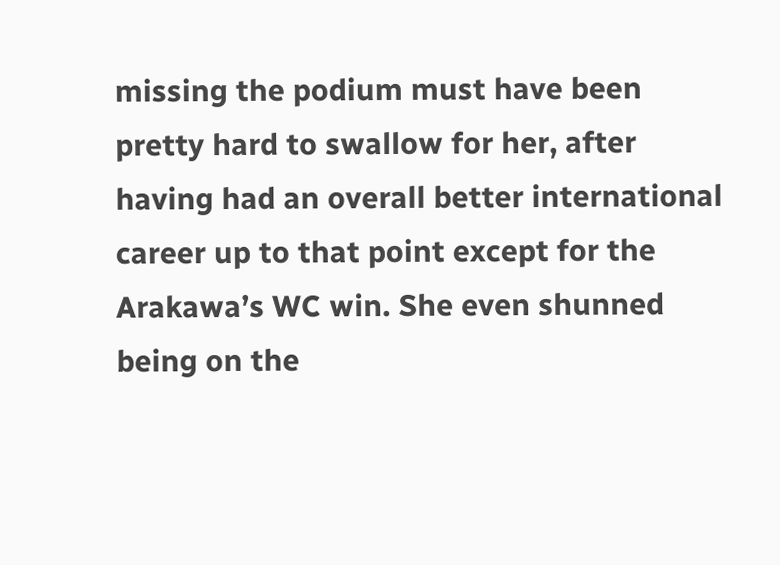missing the podium must have been pretty hard to swallow for her, after having had an overall better international career up to that point except for the Arakawa’s WC win. She even shunned being on the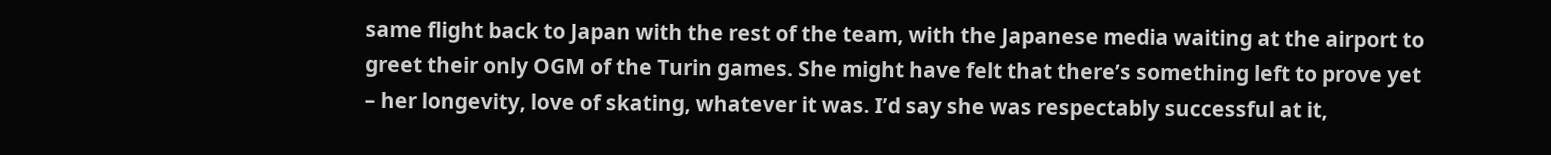same flight back to Japan with the rest of the team, with the Japanese media waiting at the airport to greet their only OGM of the Turin games. She might have felt that there’s something left to prove yet – her longevity, love of skating, whatever it was. I’d say she was respectably successful at it,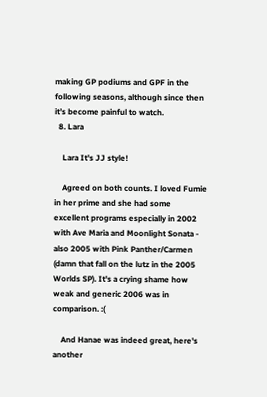making GP podiums and GPF in the following seasons, although since then it’s become painful to watch.
  8. Lara

    Lara It's JJ style!

    Agreed on both counts. I loved Fumie in her prime and she had some excellent programs especially in 2002 with Ave Maria and Moonlight Sonata - also 2005 with Pink Panther/Carmen (damn that fall on the lutz in the 2005 Worlds SP). It's a crying shame how weak and generic 2006 was in comparison. :(

    And Hanae was indeed great, here's another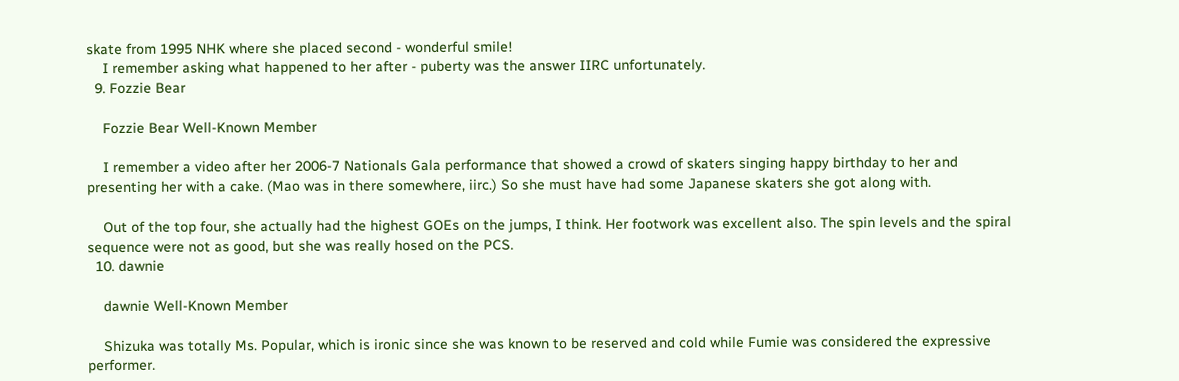skate from 1995 NHK where she placed second - wonderful smile!
    I remember asking what happened to her after - puberty was the answer IIRC unfortunately.
  9. Fozzie Bear

    Fozzie Bear Well-Known Member

    I remember a video after her 2006-7 Nationals Gala performance that showed a crowd of skaters singing happy birthday to her and presenting her with a cake. (Mao was in there somewhere, iirc.) So she must have had some Japanese skaters she got along with.

    Out of the top four, she actually had the highest GOEs on the jumps, I think. Her footwork was excellent also. The spin levels and the spiral sequence were not as good, but she was really hosed on the PCS.
  10. dawnie

    dawnie Well-Known Member

    Shizuka was totally Ms. Popular, which is ironic since she was known to be reserved and cold while Fumie was considered the expressive performer.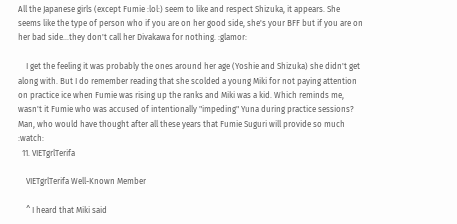All the Japanese girls (except Fumie :lol:) seem to like and respect Shizuka, it appears. She seems like the type of person who if you are on her good side, she's your BFF but if you are on her bad side...they don't call her Divakawa for nothing. :glamor:

    I get the feeling it was probably the ones around her age (Yoshie and Shizuka) she didn't get along with. But I do remember reading that she scolded a young Miki for not paying attention on practice ice when Fumie was rising up the ranks and Miki was a kid. Which reminds me, wasn't it Fumie who was accused of intentionally "impeding" Yuna during practice sessions? Man, who would have thought after all these years that Fumie Suguri will provide so much :watch:
  11. VIETgrlTerifa

    VIETgrlTerifa Well-Known Member

    ^ I heard that Miki said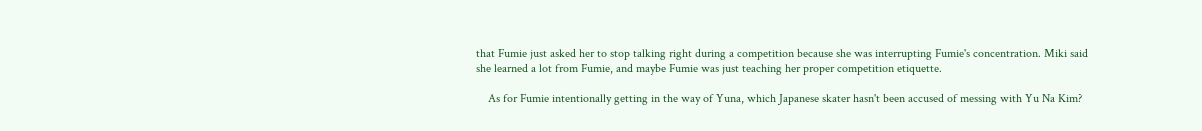that Fumie just asked her to stop talking right during a competition because she was interrupting Fumie's concentration. Miki said she learned a lot from Fumie, and maybe Fumie was just teaching her proper competition etiquette.

    As for Fumie intentionally getting in the way of Yuna, which Japanese skater hasn't been accused of messing with Yu Na Kim?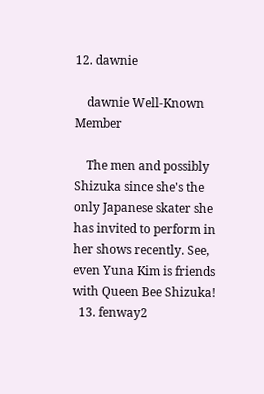12. dawnie

    dawnie Well-Known Member

    The men and possibly Shizuka since she's the only Japanese skater she has invited to perform in her shows recently. See, even Yuna Kim is friends with Queen Bee Shizuka!
  13. fenway2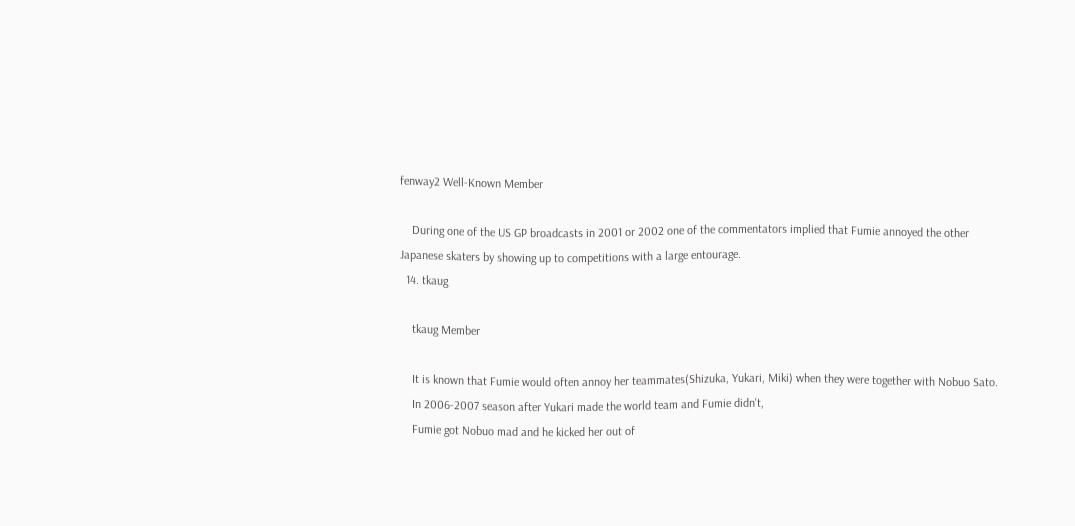fenway2 Well-Known Member

    During one of the US GP broadcasts in 2001 or 2002 one of the commentators implied that Fumie annoyed the other Japanese skaters by showing up to competitions with a large entourage.
  14. tkaug

    tkaug Member

    It is known that Fumie would often annoy her teammates(Shizuka, Yukari, Miki) when they were together with Nobuo Sato.
    In 2006-2007 season after Yukari made the world team and Fumie didn't,
    Fumie got Nobuo mad and he kicked her out of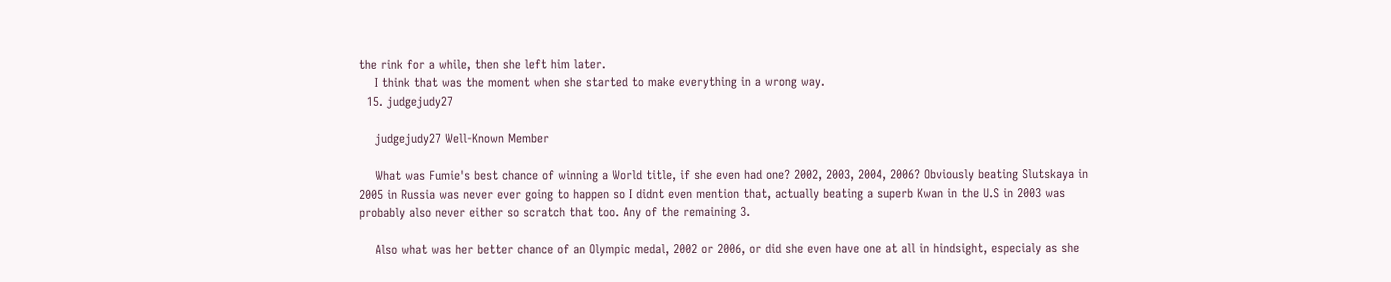the rink for a while, then she left him later.
    I think that was the moment when she started to make everything in a wrong way.
  15. judgejudy27

    judgejudy27 Well-Known Member

    What was Fumie's best chance of winning a World title, if she even had one? 2002, 2003, 2004, 2006? Obviously beating Slutskaya in 2005 in Russia was never ever going to happen so I didnt even mention that, actually beating a superb Kwan in the U.S in 2003 was probably also never either so scratch that too. Any of the remaining 3.

    Also what was her better chance of an Olympic medal, 2002 or 2006, or did she even have one at all in hindsight, especialy as she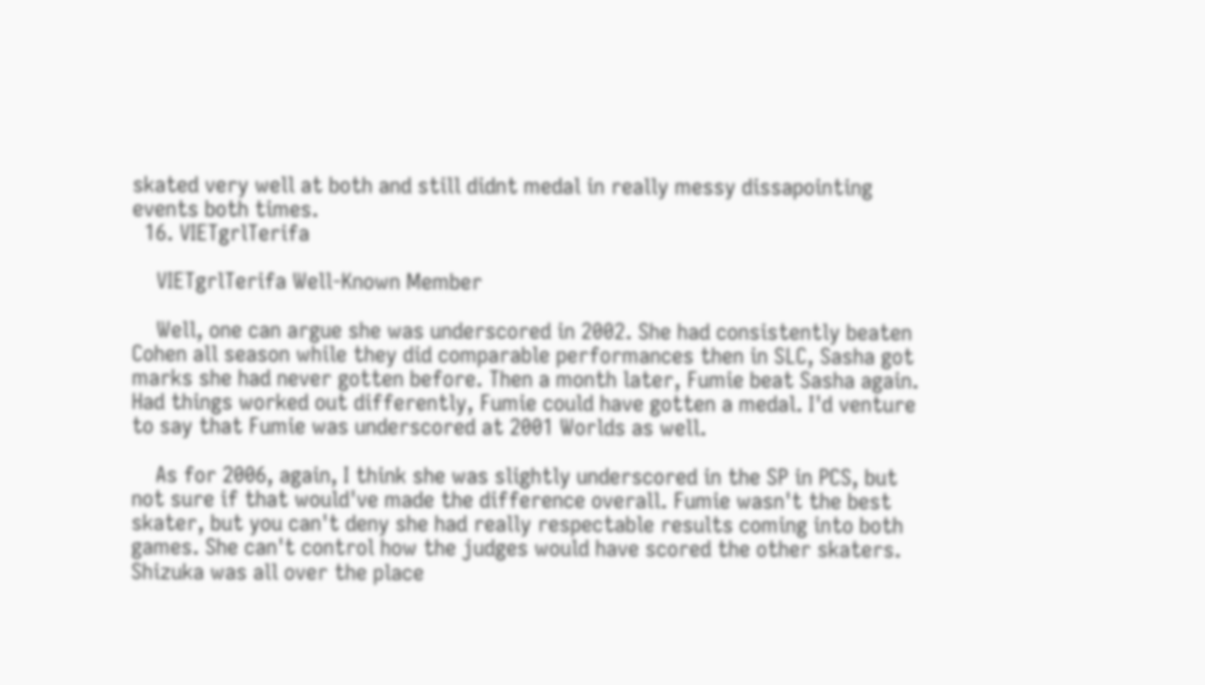skated very well at both and still didnt medal in really messy dissapointing events both times.
  16. VIETgrlTerifa

    VIETgrlTerifa Well-Known Member

    Well, one can argue she was underscored in 2002. She had consistently beaten Cohen all season while they did comparable performances then in SLC, Sasha got marks she had never gotten before. Then a month later, Fumie beat Sasha again. Had things worked out differently, Fumie could have gotten a medal. I'd venture to say that Fumie was underscored at 2001 Worlds as well.

    As for 2006, again, I think she was slightly underscored in the SP in PCS, but not sure if that would've made the difference overall. Fumie wasn't the best skater, but you can't deny she had really respectable results coming into both games. She can't control how the judges would have scored the other skaters. Shizuka was all over the place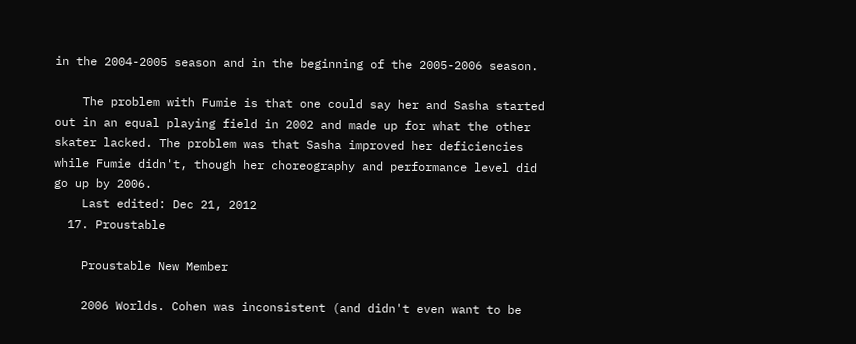in the 2004-2005 season and in the beginning of the 2005-2006 season.

    The problem with Fumie is that one could say her and Sasha started out in an equal playing field in 2002 and made up for what the other skater lacked. The problem was that Sasha improved her deficiencies while Fumie didn't, though her choreography and performance level did go up by 2006.
    Last edited: Dec 21, 2012
  17. Proustable

    Proustable New Member

    2006 Worlds. Cohen was inconsistent (and didn't even want to be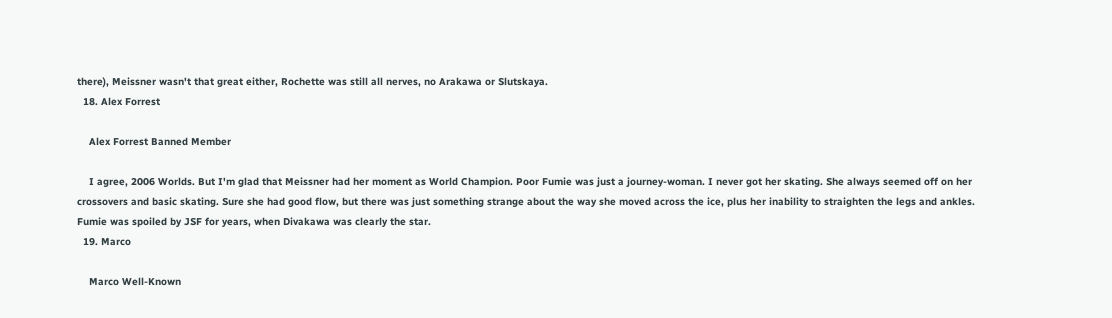there), Meissner wasn't that great either, Rochette was still all nerves, no Arakawa or Slutskaya.
  18. Alex Forrest

    Alex Forrest Banned Member

    I agree, 2006 Worlds. But I'm glad that Meissner had her moment as World Champion. Poor Fumie was just a journey-woman. I never got her skating. She always seemed off on her crossovers and basic skating. Sure she had good flow, but there was just something strange about the way she moved across the ice, plus her inability to straighten the legs and ankles. Fumie was spoiled by JSF for years, when Divakawa was clearly the star.
  19. Marco

    Marco Well-Known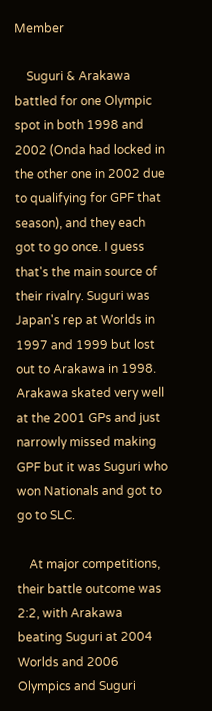Member

    Suguri & Arakawa battled for one Olympic spot in both 1998 and 2002 (Onda had locked in the other one in 2002 due to qualifying for GPF that season), and they each got to go once. I guess that's the main source of their rivalry. Suguri was Japan's rep at Worlds in 1997 and 1999 but lost out to Arakawa in 1998. Arakawa skated very well at the 2001 GPs and just narrowly missed making GPF but it was Suguri who won Nationals and got to go to SLC.

    At major competitions, their battle outcome was 2:2, with Arakawa beating Suguri at 2004 Worlds and 2006 Olympics and Suguri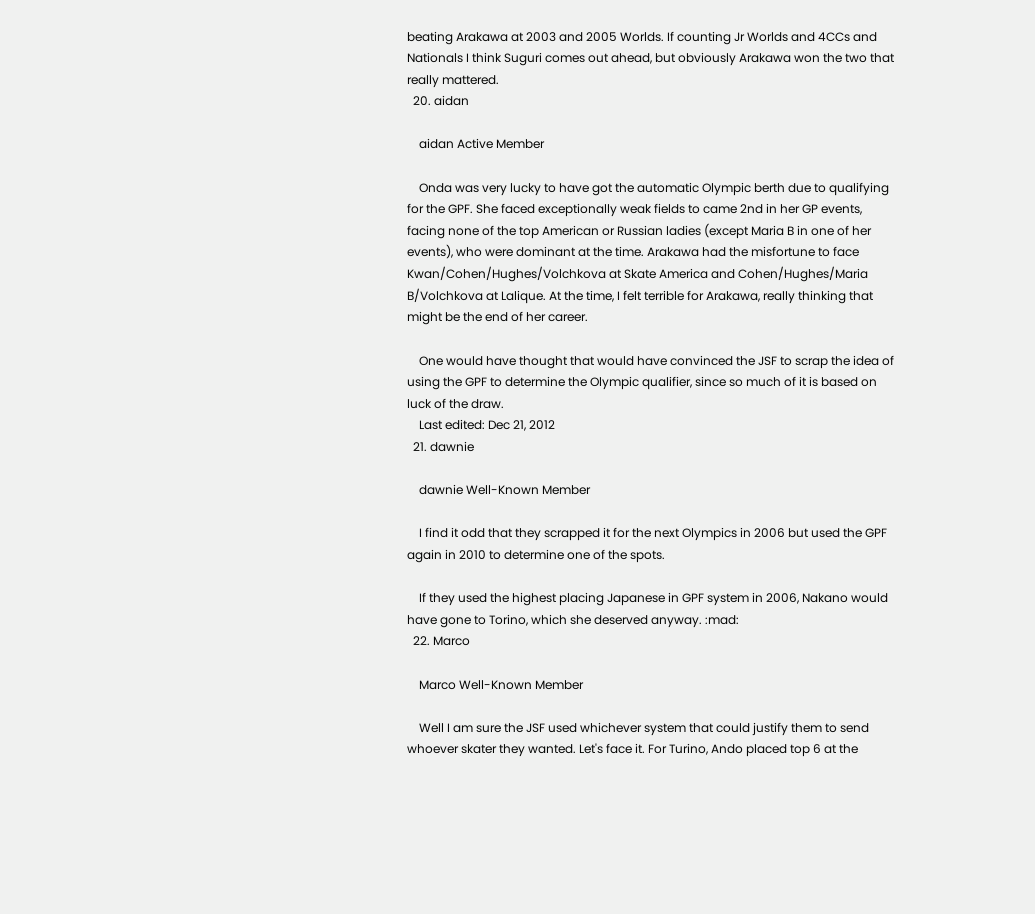beating Arakawa at 2003 and 2005 Worlds. If counting Jr Worlds and 4CCs and Nationals I think Suguri comes out ahead, but obviously Arakawa won the two that really mattered.
  20. aidan

    aidan Active Member

    Onda was very lucky to have got the automatic Olympic berth due to qualifying for the GPF. She faced exceptionally weak fields to came 2nd in her GP events, facing none of the top American or Russian ladies (except Maria B in one of her events), who were dominant at the time. Arakawa had the misfortune to face Kwan/Cohen/Hughes/Volchkova at Skate America and Cohen/Hughes/Maria B/Volchkova at Lalique. At the time, I felt terrible for Arakawa, really thinking that might be the end of her career.

    One would have thought that would have convinced the JSF to scrap the idea of using the GPF to determine the Olympic qualifier, since so much of it is based on luck of the draw.
    Last edited: Dec 21, 2012
  21. dawnie

    dawnie Well-Known Member

    I find it odd that they scrapped it for the next Olympics in 2006 but used the GPF again in 2010 to determine one of the spots.

    If they used the highest placing Japanese in GPF system in 2006, Nakano would have gone to Torino, which she deserved anyway. :mad:
  22. Marco

    Marco Well-Known Member

    Well I am sure the JSF used whichever system that could justify them to send whoever skater they wanted. Let's face it. For Turino, Ando placed top 6 at the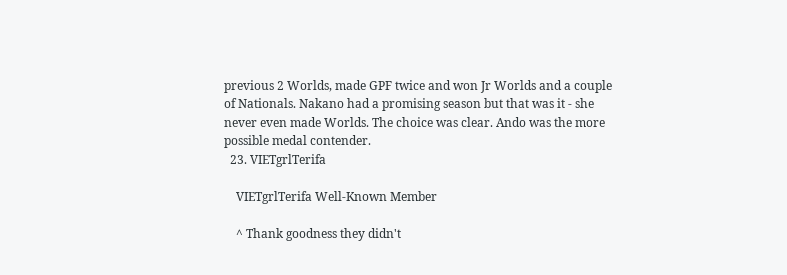previous 2 Worlds, made GPF twice and won Jr Worlds and a couple of Nationals. Nakano had a promising season but that was it - she never even made Worlds. The choice was clear. Ando was the more possible medal contender.
  23. VIETgrlTerifa

    VIETgrlTerifa Well-Known Member

    ^ Thank goodness they didn't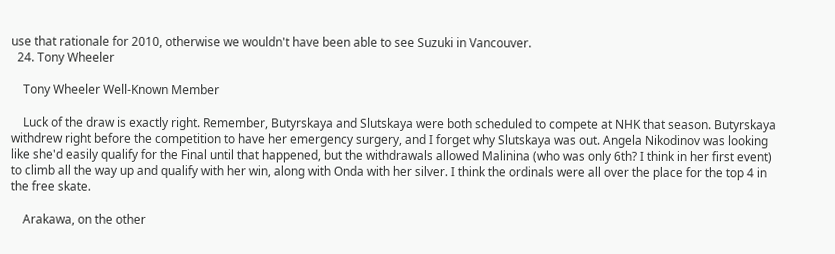use that rationale for 2010, otherwise we wouldn't have been able to see Suzuki in Vancouver.
  24. Tony Wheeler

    Tony Wheeler Well-Known Member

    Luck of the draw is exactly right. Remember, Butyrskaya and Slutskaya were both scheduled to compete at NHK that season. Butyrskaya withdrew right before the competition to have her emergency surgery, and I forget why Slutskaya was out. Angela Nikodinov was looking like she'd easily qualify for the Final until that happened, but the withdrawals allowed Malinina (who was only 6th? I think in her first event) to climb all the way up and qualify with her win, along with Onda with her silver. I think the ordinals were all over the place for the top 4 in the free skate.

    Arakawa, on the other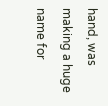hand, was making a huge name for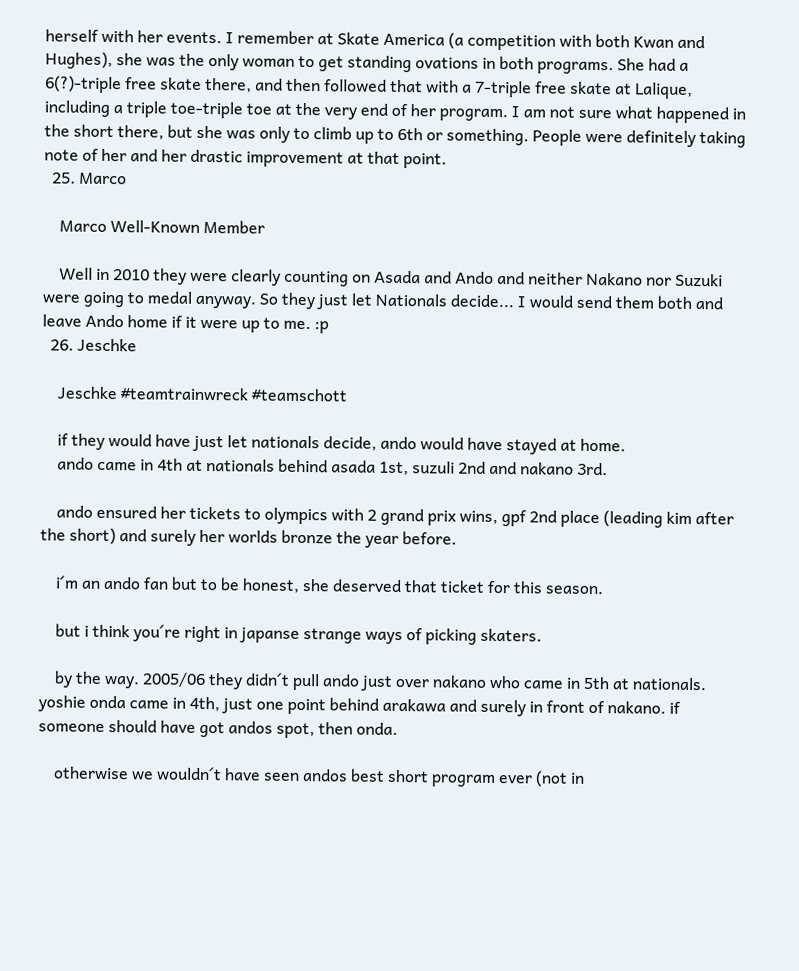herself with her events. I remember at Skate America (a competition with both Kwan and Hughes), she was the only woman to get standing ovations in both programs. She had a 6(?)-triple free skate there, and then followed that with a 7-triple free skate at Lalique, including a triple toe-triple toe at the very end of her program. I am not sure what happened in the short there, but she was only to climb up to 6th or something. People were definitely taking note of her and her drastic improvement at that point.
  25. Marco

    Marco Well-Known Member

    Well in 2010 they were clearly counting on Asada and Ando and neither Nakano nor Suzuki were going to medal anyway. So they just let Nationals decide... I would send them both and leave Ando home if it were up to me. :p
  26. Jeschke

    Jeschke #teamtrainwreck #teamschott

    if they would have just let nationals decide, ando would have stayed at home.
    ando came in 4th at nationals behind asada 1st, suzuli 2nd and nakano 3rd.

    ando ensured her tickets to olympics with 2 grand prix wins, gpf 2nd place (leading kim after the short) and surely her worlds bronze the year before.

    i´m an ando fan but to be honest, she deserved that ticket for this season.

    but i think you´re right in japanse strange ways of picking skaters.

    by the way. 2005/06 they didn´t pull ando just over nakano who came in 5th at nationals. yoshie onda came in 4th, just one point behind arakawa and surely in front of nakano. if someone should have got andos spot, then onda.

    otherwise we wouldn´t have seen andos best short program ever (not in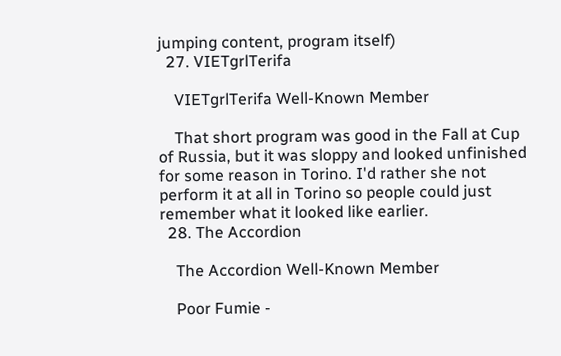jumping content, program itself)
  27. VIETgrlTerifa

    VIETgrlTerifa Well-Known Member

    That short program was good in the Fall at Cup of Russia, but it was sloppy and looked unfinished for some reason in Torino. I'd rather she not perform it at all in Torino so people could just remember what it looked like earlier.
  28. The Accordion

    The Accordion Well-Known Member

    Poor Fumie -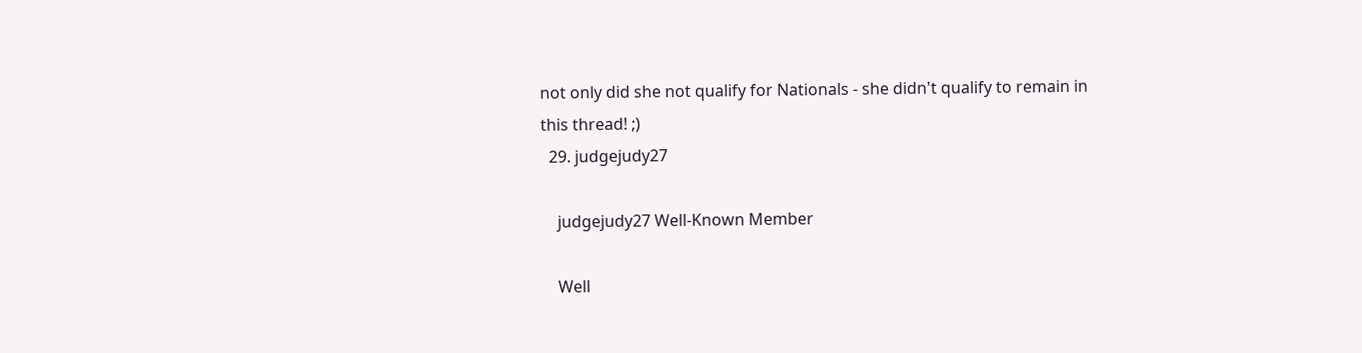not only did she not qualify for Nationals - she didn't qualify to remain in this thread! ;)
  29. judgejudy27

    judgejudy27 Well-Known Member

    Well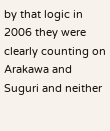by that logic in 2006 they were clearly counting on Arakawa and Suguri and neither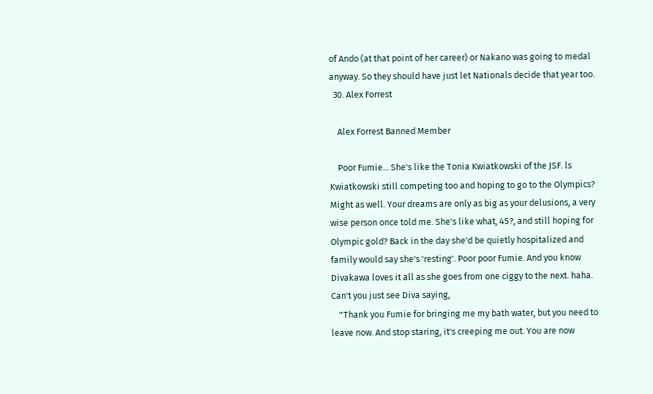of Ando (at that point of her career) or Nakano was going to medal anyway. So they should have just let Nationals decide that year too.
  30. Alex Forrest

    Alex Forrest Banned Member

    Poor Fumie... She's like the Tonia Kwiatkowski of the JSF. ls Kwiatkowski still competing too and hoping to go to the Olympics? Might as well. Your dreams are only as big as your delusions, a very wise person once told me. She's like what, 45?, and still hoping for Olympic gold? Back in the day she'd be quietly hospitalized and family would say she's 'resting'. Poor poor Fumie. And you know Divakawa loves it all as she goes from one ciggy to the next. haha. Can't you just see Diva saying,
    "Thank you Fumie for bringing me my bath water, but you need to leave now. And stop staring, it's creeping me out. You are now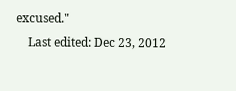excused."
    Last edited: Dec 23, 2012